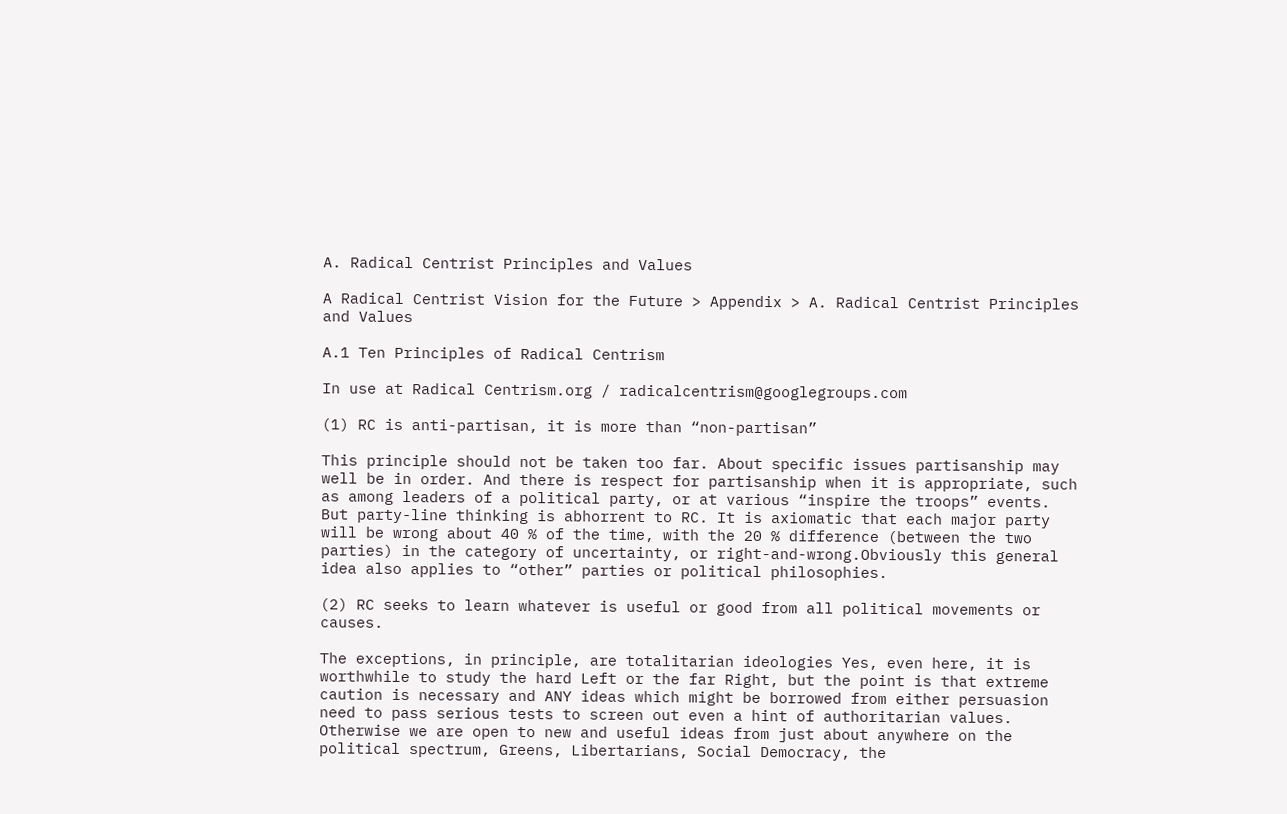A. Radical Centrist Principles and Values

A Radical Centrist Vision for the Future > Appendix > A. Radical Centrist Principles and Values

A.1 Ten Principles of Radical Centrism

In use at Radical Centrism.org / radicalcentrism@googlegroups.com

(1) RC is anti-partisan, it is more than “non-partisan”

This principle should not be taken too far. About specific issues partisanship may well be in order. And there is respect for partisanship when it is appropriate, such as among leaders of a political party, or at various “inspire the troops” events. But party-line thinking is abhorrent to RC. It is axiomatic that each major party will be wrong about 40 % of the time, with the 20 % difference (between the two parties) in the category of uncertainty, or right-and-wrong.Obviously this general idea also applies to “other” parties or political philosophies.

(2) RC seeks to learn whatever is useful or good from all political movements or causes.

The exceptions, in principle, are totalitarian ideologies Yes, even here, it is worthwhile to study the hard Left or the far Right, but the point is that extreme caution is necessary and ANY ideas which might be borrowed from either persuasion need to pass serious tests to screen out even a hint of authoritarian values. Otherwise we are open to new and useful ideas from just about anywhere on the political spectrum, Greens, Libertarians, Social Democracy, the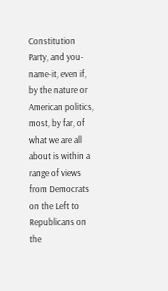Constitution Party, and you-name-it, even if, by the nature or American politics, most, by far, of what we are all about is within a range of views from Democrats on the Left to Republicans on the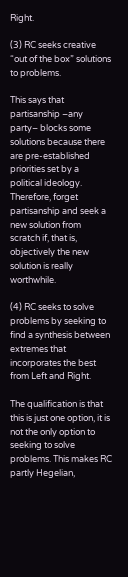Right.

(3) RC seeks creative “out of the box” solutions to problems.

This says that partisanship –any party– blocks some solutions because there are pre-established priorities set by a political ideology. Therefore, forget partisanship and seek a new solution from scratch if, that is, objectively the new solution is really worthwhile.

(4) RC seeks to solve problems by seeking to find a synthesis between extremes that incorporates the best from Left and Right.

The qualification is that this is just one option, it is not the only option to seeking to solve problems. This makes RC partly Hegelian,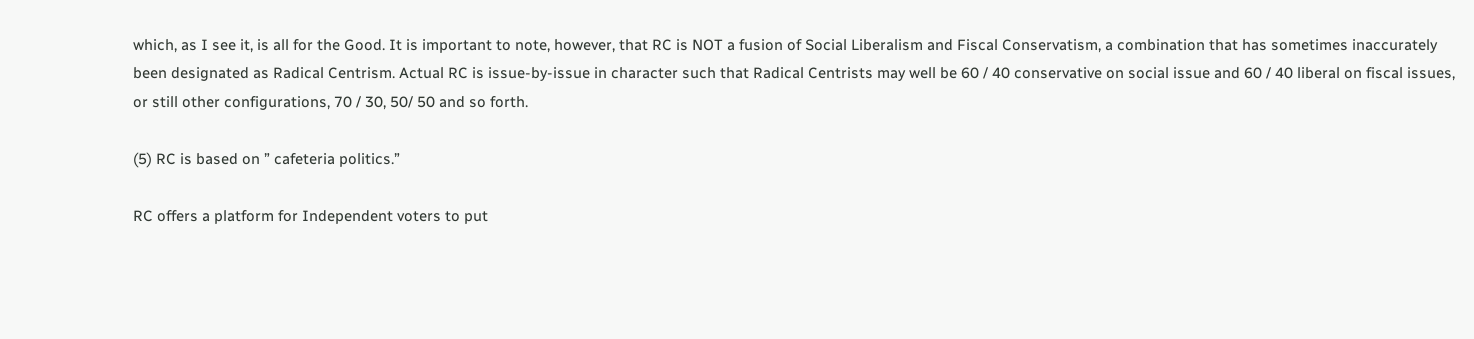which, as I see it, is all for the Good. It is important to note, however, that RC is NOT a fusion of Social Liberalism and Fiscal Conservatism, a combination that has sometimes inaccurately been designated as Radical Centrism. Actual RC is issue-by-issue in character such that Radical Centrists may well be 60 / 40 conservative on social issue and 60 / 40 liberal on fiscal issues, or still other configurations, 70 / 30, 50/ 50 and so forth.

(5) RC is based on ” cafeteria politics.”

RC offers a platform for Independent voters to put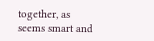together, as seems smart and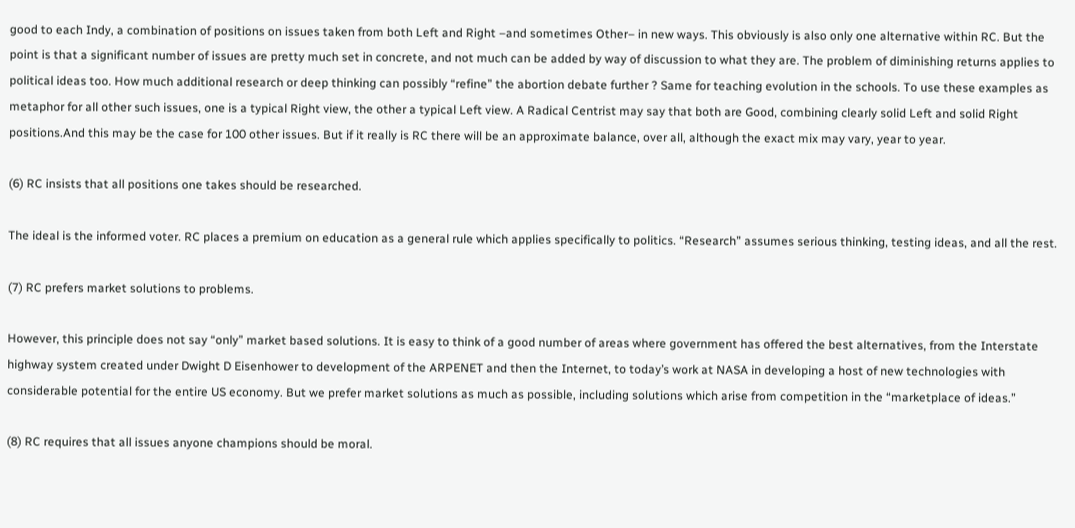good to each Indy, a combination of positions on issues taken from both Left and Right –and sometimes Other– in new ways. This obviously is also only one alternative within RC. But the point is that a significant number of issues are pretty much set in concrete, and not much can be added by way of discussion to what they are. The problem of diminishing returns applies to political ideas too. How much additional research or deep thinking can possibly “refine” the abortion debate further ? Same for teaching evolution in the schools. To use these examples as metaphor for all other such issues, one is a typical Right view, the other a typical Left view. A Radical Centrist may say that both are Good, combining clearly solid Left and solid Right positions.And this may be the case for 100 other issues. But if it really is RC there will be an approximate balance, over all, although the exact mix may vary, year to year.

(6) RC insists that all positions one takes should be researched.

The ideal is the informed voter. RC places a premium on education as a general rule which applies specifically to politics. “Research” assumes serious thinking, testing ideas, and all the rest.

(7) RC prefers market solutions to problems.

However, this principle does not say “only” market based solutions. It is easy to think of a good number of areas where government has offered the best alternatives, from the Interstate highway system created under Dwight D Eisenhower to development of the ARPENET and then the Internet, to today’s work at NASA in developing a host of new technologies with considerable potential for the entire US economy. But we prefer market solutions as much as possible, including solutions which arise from competition in the “marketplace of ideas.”

(8) RC requires that all issues anyone champions should be moral.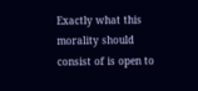Exactly what this morality should consist of is open to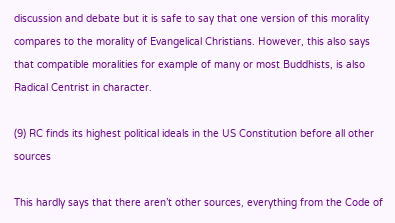discussion and debate but it is safe to say that one version of this morality compares to the morality of Evangelical Christians. However, this also says that compatible moralities for example of many or most Buddhists, is also Radical Centrist in character.

(9) RC finds its highest political ideals in the US Constitution before all other sources

This hardly says that there aren’t other sources, everything from the Code of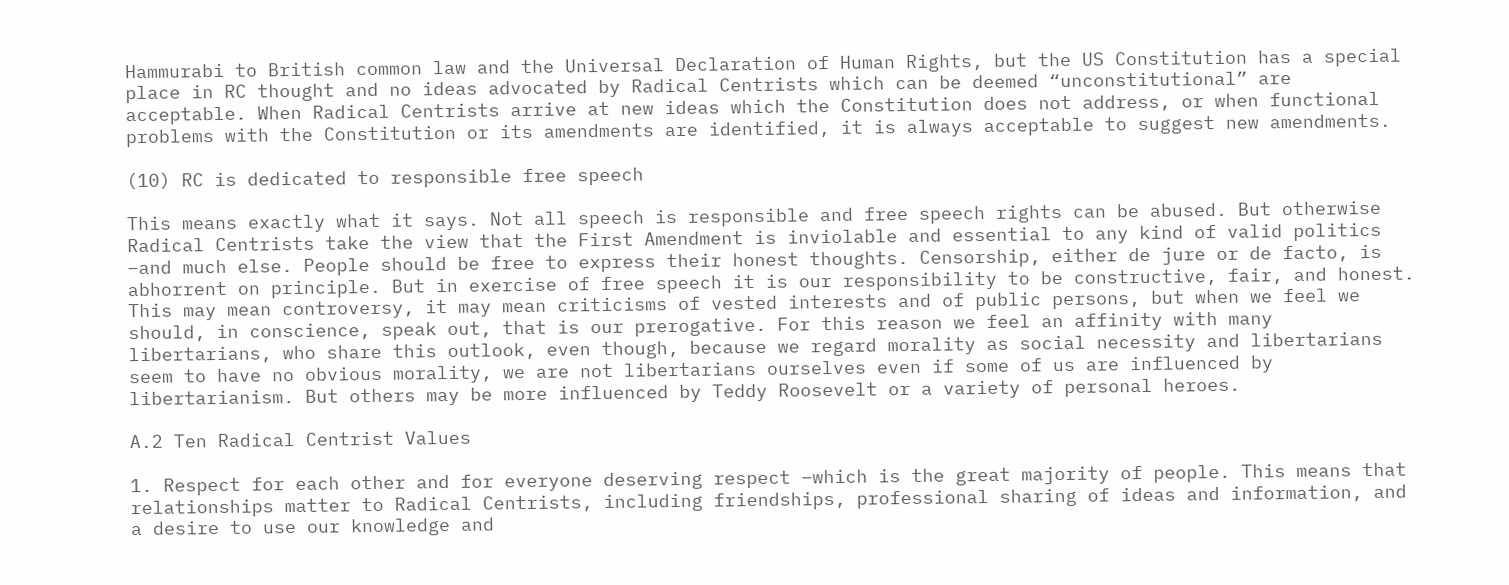Hammurabi to British common law and the Universal Declaration of Human Rights, but the US Constitution has a special place in RC thought and no ideas advocated by Radical Centrists which can be deemed “unconstitutional” are acceptable. When Radical Centrists arrive at new ideas which the Constitution does not address, or when functional problems with the Constitution or its amendments are identified, it is always acceptable to suggest new amendments.

(10) RC is dedicated to responsible free speech

This means exactly what it says. Not all speech is responsible and free speech rights can be abused. But otherwise Radical Centrists take the view that the First Amendment is inviolable and essential to any kind of valid politics –and much else. People should be free to express their honest thoughts. Censorship, either de jure or de facto, is abhorrent on principle. But in exercise of free speech it is our responsibility to be constructive, fair, and honest. This may mean controversy, it may mean criticisms of vested interests and of public persons, but when we feel we should, in conscience, speak out, that is our prerogative. For this reason we feel an affinity with many libertarians, who share this outlook, even though, because we regard morality as social necessity and libertarians seem to have no obvious morality, we are not libertarians ourselves even if some of us are influenced by libertarianism. But others may be more influenced by Teddy Roosevelt or a variety of personal heroes.

A.2 Ten Radical Centrist Values

1. Respect for each other and for everyone deserving respect –which is the great majority of people. This means that relationships matter to Radical Centrists, including friendships, professional sharing of ideas and information, and a desire to use our knowledge and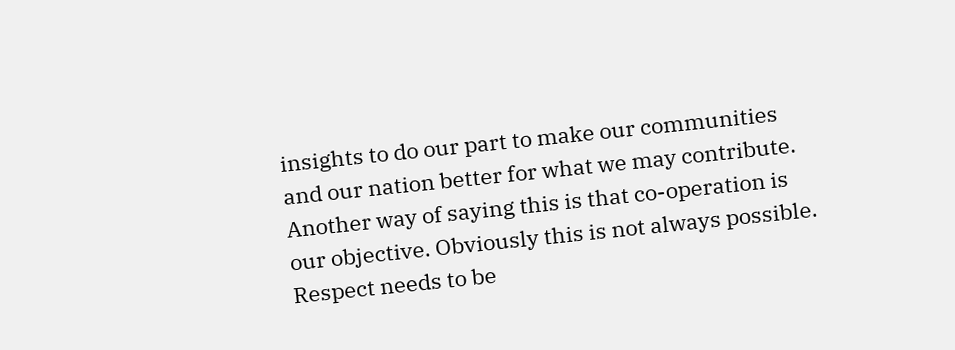insights to do our part to make our communities and our nation better for what we may contribute. Another way of saying this is that co-operation is our objective. Obviously this is not always possible. Respect needs to be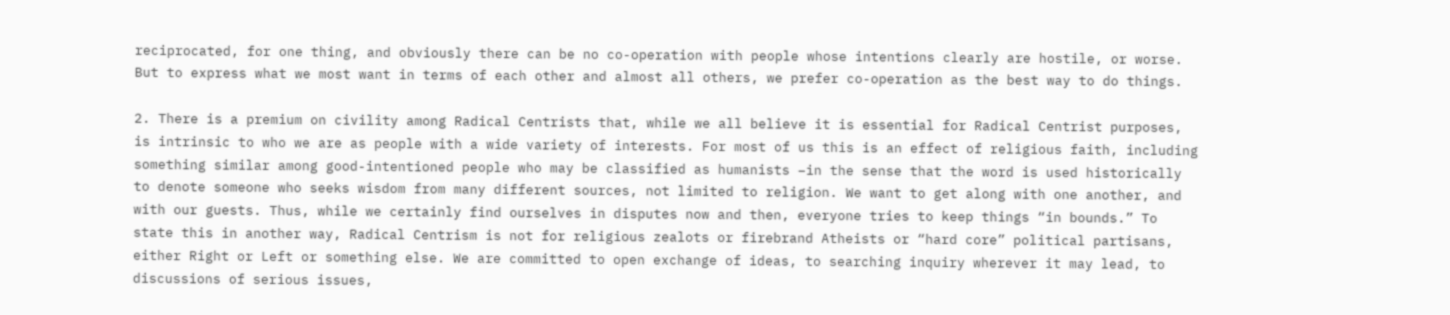reciprocated, for one thing, and obviously there can be no co-operation with people whose intentions clearly are hostile, or worse. But to express what we most want in terms of each other and almost all others, we prefer co-operation as the best way to do things.

2. There is a premium on civility among Radical Centrists that, while we all believe it is essential for Radical Centrist purposes, is intrinsic to who we are as people with a wide variety of interests. For most of us this is an effect of religious faith, including something similar among good-intentioned people who may be classified as humanists –in the sense that the word is used historically to denote someone who seeks wisdom from many different sources, not limited to religion. We want to get along with one another, and with our guests. Thus, while we certainly find ourselves in disputes now and then, everyone tries to keep things “in bounds.” To state this in another way, Radical Centrism is not for religious zealots or firebrand Atheists or “hard core” political partisans, either Right or Left or something else. We are committed to open exchange of ideas, to searching inquiry wherever it may lead, to discussions of serious issues,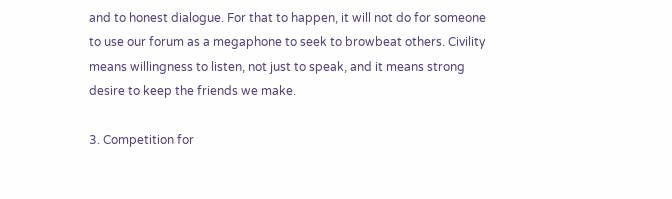and to honest dialogue. For that to happen, it will not do for someone to use our forum as a megaphone to seek to browbeat others. Civility means willingness to listen, not just to speak, and it means strong desire to keep the friends we make.

3. Competition for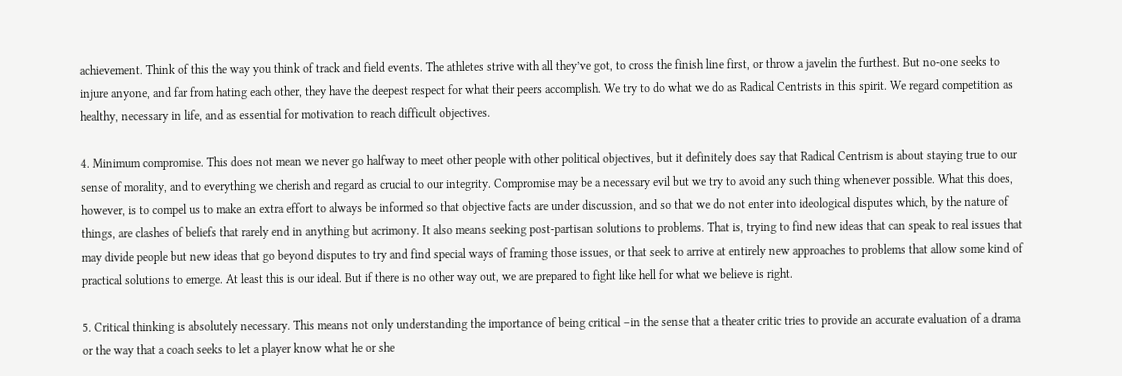achievement. Think of this the way you think of track and field events. The athletes strive with all they’ve got, to cross the finish line first, or throw a javelin the furthest. But no-one seeks to injure anyone, and far from hating each other, they have the deepest respect for what their peers accomplish. We try to do what we do as Radical Centrists in this spirit. We regard competition as healthy, necessary in life, and as essential for motivation to reach difficult objectives.

4. Minimum compromise. This does not mean we never go halfway to meet other people with other political objectives, but it definitely does say that Radical Centrism is about staying true to our sense of morality, and to everything we cherish and regard as crucial to our integrity. Compromise may be a necessary evil but we try to avoid any such thing whenever possible. What this does, however, is to compel us to make an extra effort to always be informed so that objective facts are under discussion, and so that we do not enter into ideological disputes which, by the nature of things, are clashes of beliefs that rarely end in anything but acrimony. It also means seeking post-partisan solutions to problems. That is, trying to find new ideas that can speak to real issues that may divide people but new ideas that go beyond disputes to try and find special ways of framing those issues, or that seek to arrive at entirely new approaches to problems that allow some kind of practical solutions to emerge. At least this is our ideal. But if there is no other way out, we are prepared to fight like hell for what we believe is right.

5. Critical thinking is absolutely necessary. This means not only understanding the importance of being critical –in the sense that a theater critic tries to provide an accurate evaluation of a drama or the way that a coach seeks to let a player know what he or she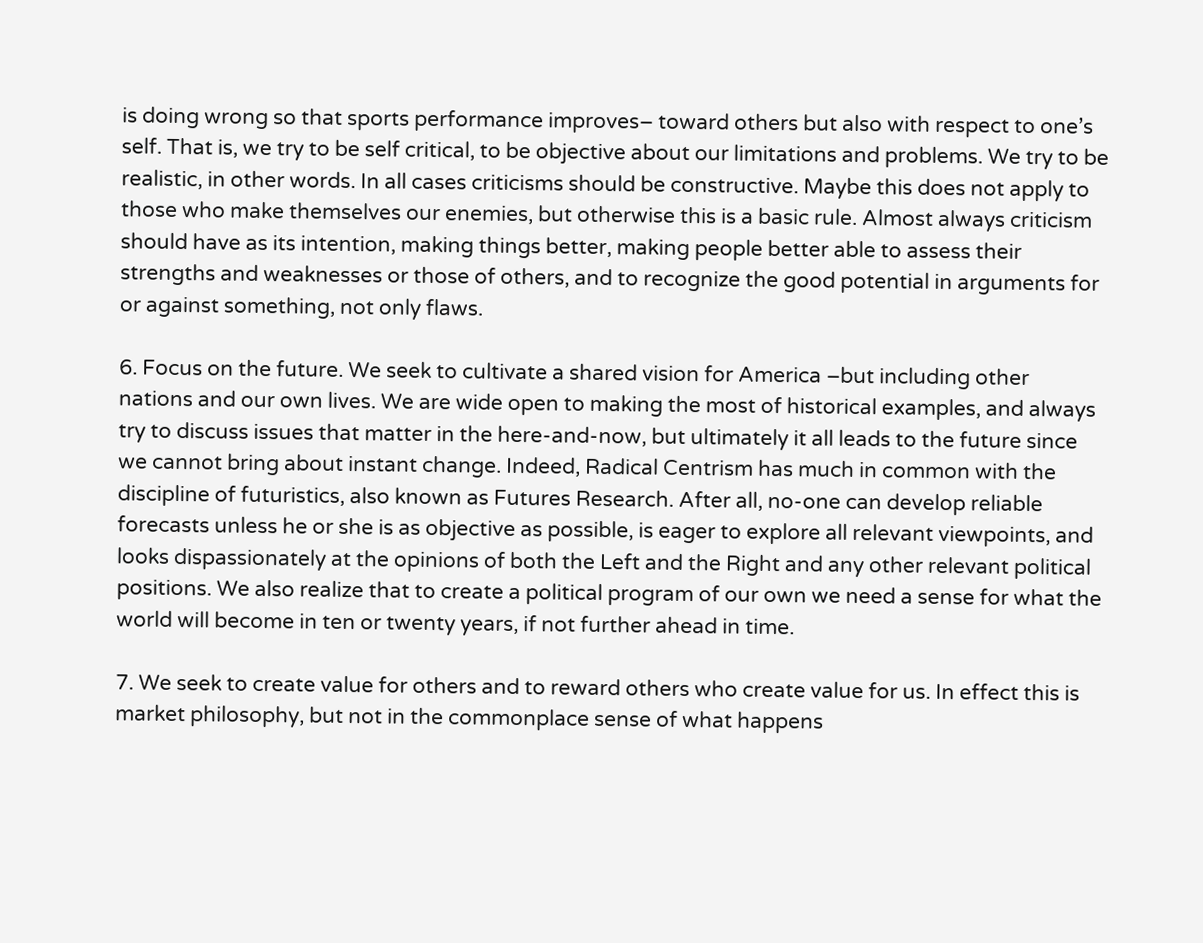is doing wrong so that sports performance improves– toward others but also with respect to one’s self. That is, we try to be self critical, to be objective about our limitations and problems. We try to be realistic, in other words. In all cases criticisms should be constructive. Maybe this does not apply to those who make themselves our enemies, but otherwise this is a basic rule. Almost always criticism should have as its intention, making things better, making people better able to assess their strengths and weaknesses or those of others, and to recognize the good potential in arguments for or against something, not only flaws.

6. Focus on the future. We seek to cultivate a shared vision for America –but including other nations and our own lives. We are wide open to making the most of historical examples, and always try to discuss issues that matter in the here-and-now, but ultimately it all leads to the future since we cannot bring about instant change. Indeed, Radical Centrism has much in common with the discipline of futuristics, also known as Futures Research. After all, no-one can develop reliable forecasts unless he or she is as objective as possible, is eager to explore all relevant viewpoints, and looks dispassionately at the opinions of both the Left and the Right and any other relevant political positions. We also realize that to create a political program of our own we need a sense for what the world will become in ten or twenty years, if not further ahead in time.

7. We seek to create value for others and to reward others who create value for us. In effect this is market philosophy, but not in the commonplace sense of what happens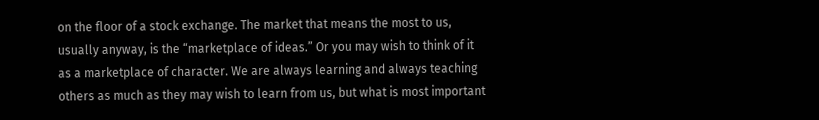on the floor of a stock exchange. The market that means the most to us, usually anyway, is the “marketplace of ideas.” Or you may wish to think of it as a marketplace of character. We are always learning and always teaching others as much as they may wish to learn from us, but what is most important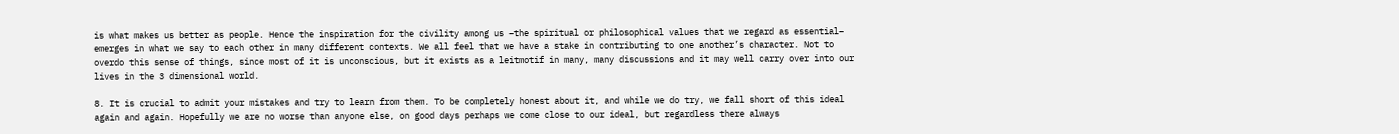is what makes us better as people. Hence the inspiration for the civility among us –the spiritual or philosophical values that we regard as essential– emerges in what we say to each other in many different contexts. We all feel that we have a stake in contributing to one another’s character. Not to overdo this sense of things, since most of it is unconscious, but it exists as a leitmotif in many, many discussions and it may well carry over into our lives in the 3 dimensional world.

8. It is crucial to admit your mistakes and try to learn from them. To be completely honest about it, and while we do try, we fall short of this ideal again and again. Hopefully we are no worse than anyone else, on good days perhaps we come close to our ideal, but regardless there always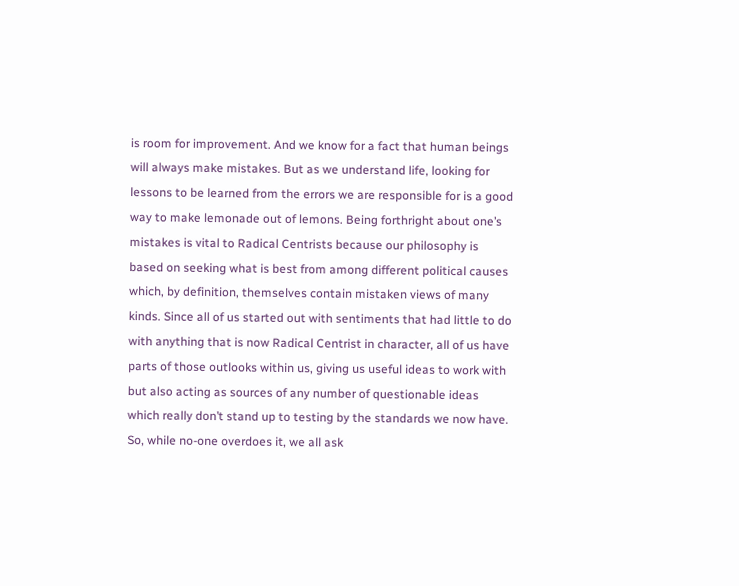is room for improvement. And we know for a fact that human beings will always make mistakes. But as we understand life, looking for lessons to be learned from the errors we are responsible for is a good way to make lemonade out of lemons. Being forthright about one’s mistakes is vital to Radical Centrists because our philosophy is based on seeking what is best from among different political causes which, by definition, themselves contain mistaken views of many kinds. Since all of us started out with sentiments that had little to do with anything that is now Radical Centrist in character, all of us have parts of those outlooks within us, giving us useful ideas to work with but also acting as sources of any number of questionable ideas which really don’t stand up to testing by the standards we now have. So, while no-one overdoes it, we all ask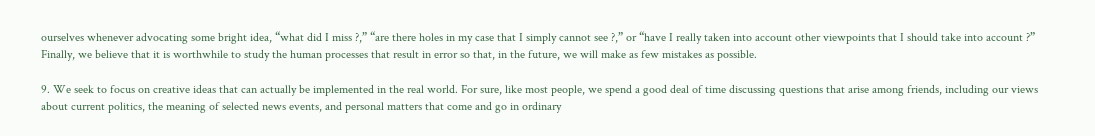ourselves whenever advocating some bright idea, “what did I miss ?,” “are there holes in my case that I simply cannot see ?,” or “have I really taken into account other viewpoints that I should take into account ?” Finally, we believe that it is worthwhile to study the human processes that result in error so that, in the future, we will make as few mistakes as possible.

9. We seek to focus on creative ideas that can actually be implemented in the real world. For sure, like most people, we spend a good deal of time discussing questions that arise among friends, including our views about current politics, the meaning of selected news events, and personal matters that come and go in ordinary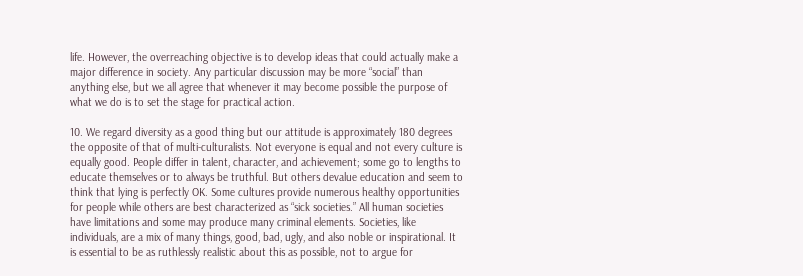life. However, the overreaching objective is to develop ideas that could actually make a major difference in society. Any particular discussion may be more “social” than anything else, but we all agree that whenever it may become possible the purpose of what we do is to set the stage for practical action.

10. We regard diversity as a good thing but our attitude is approximately 180 degrees the opposite of that of multi-culturalists. Not everyone is equal and not every culture is equally good. People differ in talent, character, and achievement; some go to lengths to educate themselves or to always be truthful. But others devalue education and seem to think that lying is perfectly OK. Some cultures provide numerous healthy opportunities for people while others are best characterized as “sick societies.” All human societies have limitations and some may produce many criminal elements. Societies, like individuals, are a mix of many things, good, bad, ugly, and also noble or inspirational. It is essential to be as ruthlessly realistic about this as possible, not to argue for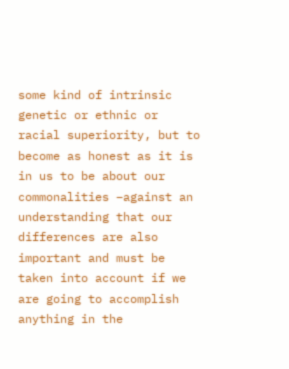some kind of intrinsic genetic or ethnic or racial superiority, but to become as honest as it is in us to be about our commonalities –against an understanding that our differences are also important and must be taken into account if we are going to accomplish anything in the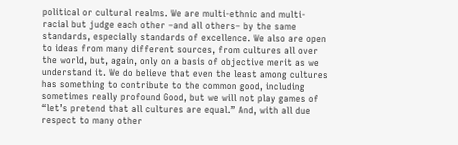political or cultural realms. We are multi-ethnic and multi-racial but judge each other –and all others– by the same standards, especially standards of excellence. We also are open to ideas from many different sources, from cultures all over the world, but, again, only on a basis of objective merit as we understand it. We do believe that even the least among cultures has something to contribute to the common good, including sometimes really profound Good, but we will not play games of “let’s pretend that all cultures are equal.” And, with all due respect to many other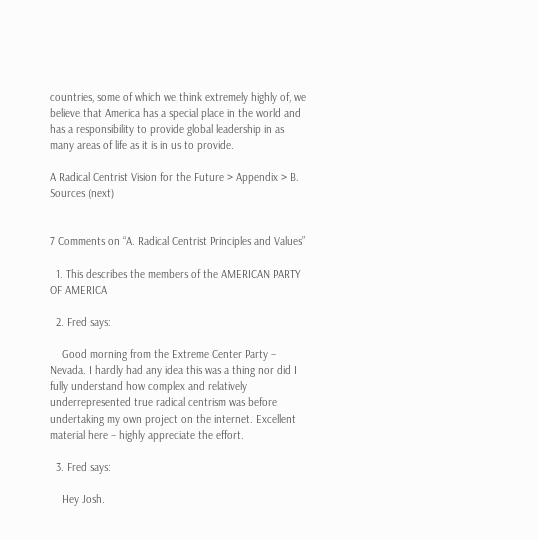countries, some of which we think extremely highly of, we believe that America has a special place in the world and has a responsibility to provide global leadership in as many areas of life as it is in us to provide.

A Radical Centrist Vision for the Future > Appendix > B. Sources (next)


7 Comments on “A. Radical Centrist Principles and Values”

  1. This describes the members of the AMERICAN PARTY OF AMERICA

  2. Fred says:

    Good morning from the Extreme Center Party – Nevada. I hardly had any idea this was a thing nor did I fully understand how complex and relatively underrepresented true radical centrism was before undertaking my own project on the internet. Excellent material here – highly appreciate the effort.

  3. Fred says:

    Hey Josh.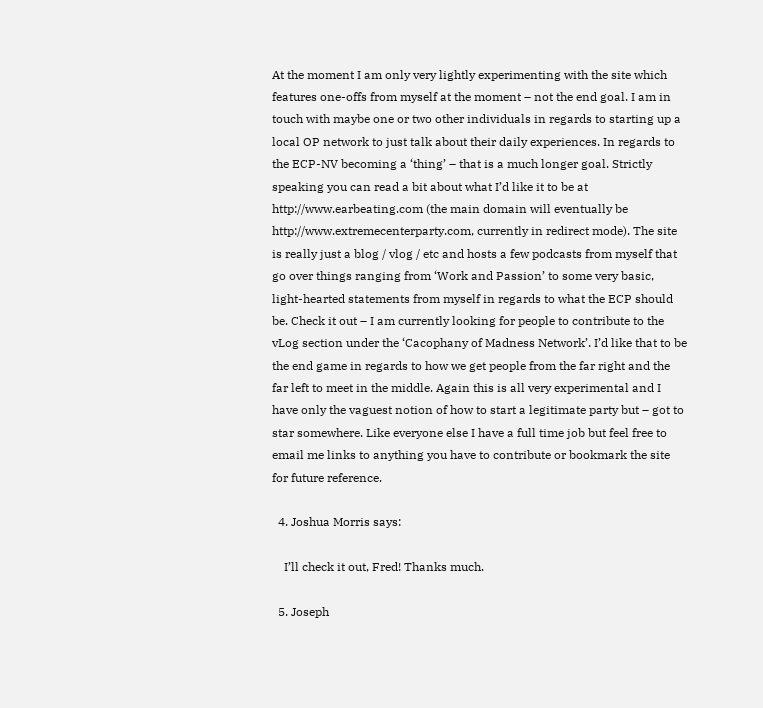At the moment I am only very lightly experimenting with the site which features one-offs from myself at the moment – not the end goal. I am in touch with maybe one or two other individuals in regards to starting up a local OP network to just talk about their daily experiences. In regards to the ECP-NV becoming a ‘thing’ – that is a much longer goal. Strictly speaking you can read a bit about what I’d like it to be at http://www.earbeating.com (the main domain will eventually be http://www.extremecenterparty.com, currently in redirect mode). The site is really just a blog / vlog / etc and hosts a few podcasts from myself that go over things ranging from ‘Work and Passion’ to some very basic, light-hearted statements from myself in regards to what the ECP should be. Check it out – I am currently looking for people to contribute to the vLog section under the ‘Cacophany of Madness Network’. I’d like that to be the end game in regards to how we get people from the far right and the far left to meet in the middle. Again this is all very experimental and I have only the vaguest notion of how to start a legitimate party but – got to star somewhere. Like everyone else I have a full time job but feel free to email me links to anything you have to contribute or bookmark the site for future reference.

  4. Joshua Morris says:

    I’ll check it out, Fred! Thanks much.

  5. Joseph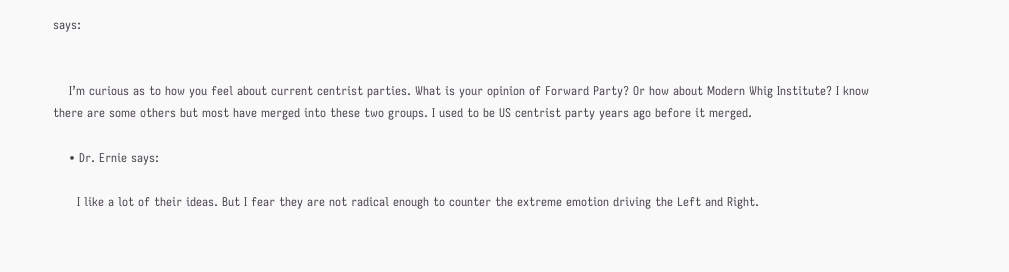says:


    I’m curious as to how you feel about current centrist parties. What is your opinion of Forward Party? Or how about Modern Whig Institute? I know there are some others but most have merged into these two groups. I used to be US centrist party years ago before it merged.

    • Dr. Ernie says:

      I like a lot of their ideas. But I fear they are not radical enough to counter the extreme emotion driving the Left and Right.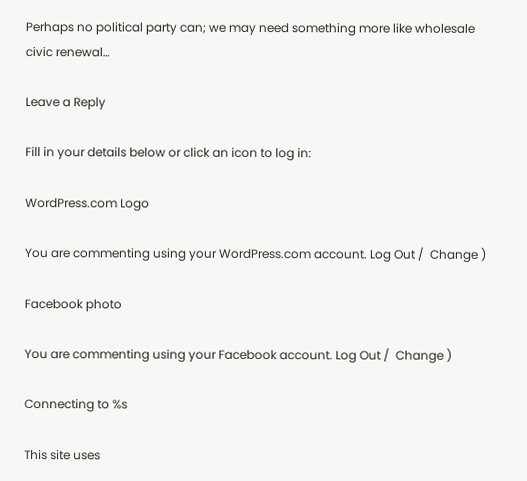Perhaps no political party can; we may need something more like wholesale civic renewal…

Leave a Reply

Fill in your details below or click an icon to log in:

WordPress.com Logo

You are commenting using your WordPress.com account. Log Out /  Change )

Facebook photo

You are commenting using your Facebook account. Log Out /  Change )

Connecting to %s

This site uses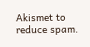Akismet to reduce spam.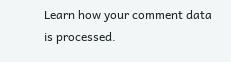Learn how your comment data is processed.